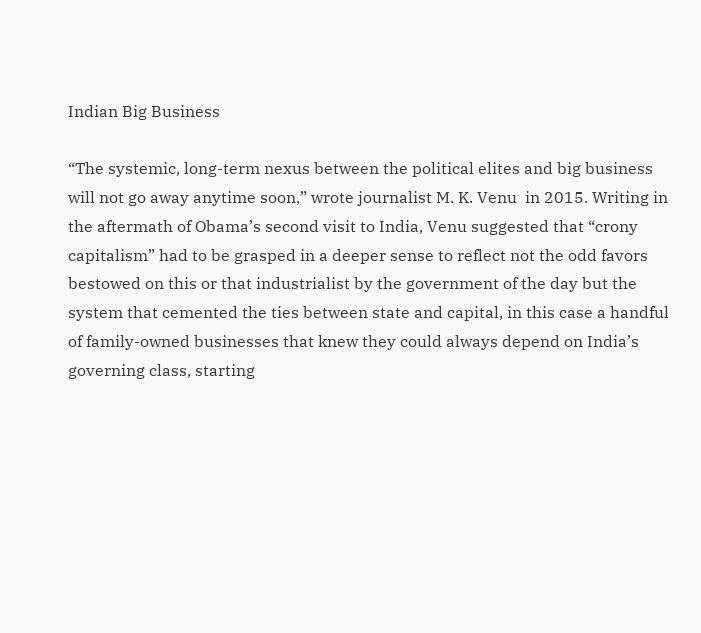Indian Big Business

“The systemic, long-term nexus between the political elites and big business will not go away anytime soon,” wrote journalist M. K. Venu  in 2015. Writing in the aftermath of Obama’s second visit to India, Venu suggested that “crony capitalism” had to be grasped in a deeper sense to reflect not the odd favors bestowed on this or that industrialist by the government of the day but the system that cemented the ties between state and capital, in this case a handful of family-owned businesses that knew they could always depend on India’s governing class, starting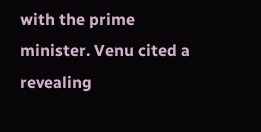with the prime minister. Venu cited a revealing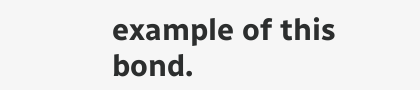example of this bond.